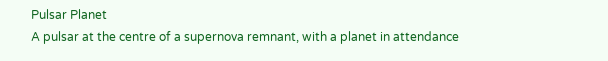Pulsar Planet
A pulsar at the centre of a supernova remnant, with a planet in attendance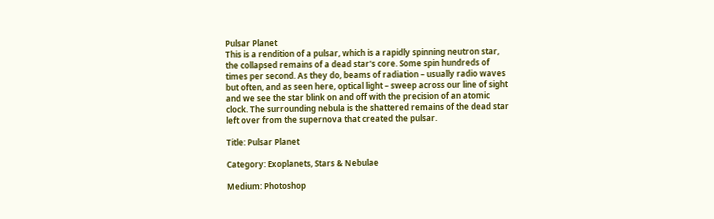Pulsar Planet
This is a rendition of a pulsar, which is a rapidly spinning neutron star, the collapsed remains of a dead star's core. Some spin hundreds of times per second. As they do, beams of radiation – usually radio waves but often, and as seen here, optical light – sweep across our line of sight and we see the star blink on and off with the precision of an atomic clock. The surrounding nebula is the shattered remains of the dead star left over from the supernova that created the pulsar.

Title: Pulsar Planet

Category: Exoplanets, Stars & Nebulae

Medium: Photoshop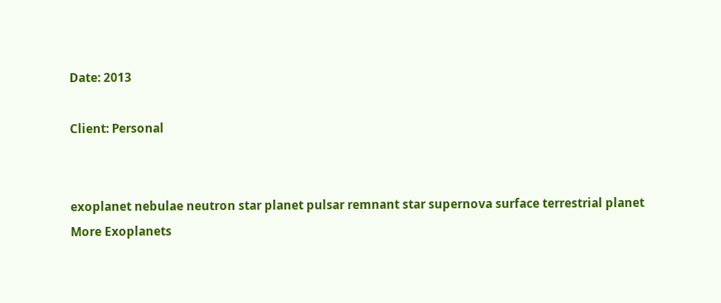Date: 2013

Client: Personal


exoplanet nebulae neutron star planet pulsar remnant star supernova surface terrestrial planet
More Exoplanets